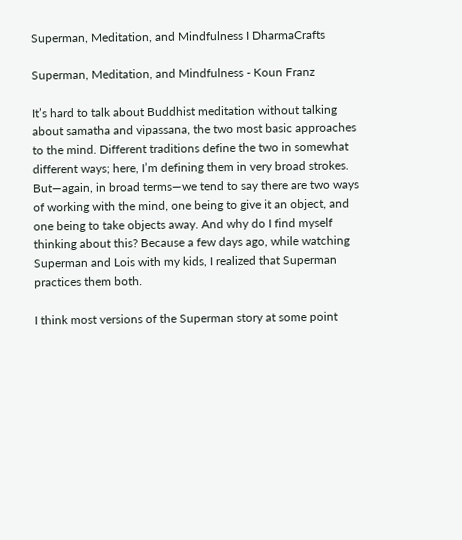Superman, Meditation, and Mindfulness I DharmaCrafts

Superman, Meditation, and Mindfulness - Koun Franz

It’s hard to talk about Buddhist meditation without talking about samatha and vipassana, the two most basic approaches to the mind. Different traditions define the two in somewhat different ways; here, I’m defining them in very broad strokes. But—again, in broad terms—we tend to say there are two ways of working with the mind, one being to give it an object, and one being to take objects away. And why do I find myself thinking about this? Because a few days ago, while watching Superman and Lois with my kids, I realized that Superman practices them both.

I think most versions of the Superman story at some point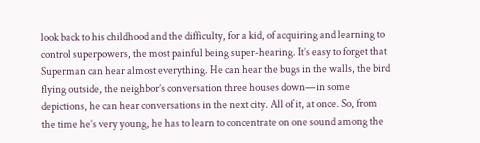look back to his childhood and the difficulty, for a kid, of acquiring and learning to control superpowers, the most painful being super-hearing. It’s easy to forget that Superman can hear almost everything. He can hear the bugs in the walls, the bird flying outside, the neighbor’s conversation three houses down—in some depictions, he can hear conversations in the next city. All of it, at once. So, from the time he’s very young, he has to learn to concentrate on one sound among the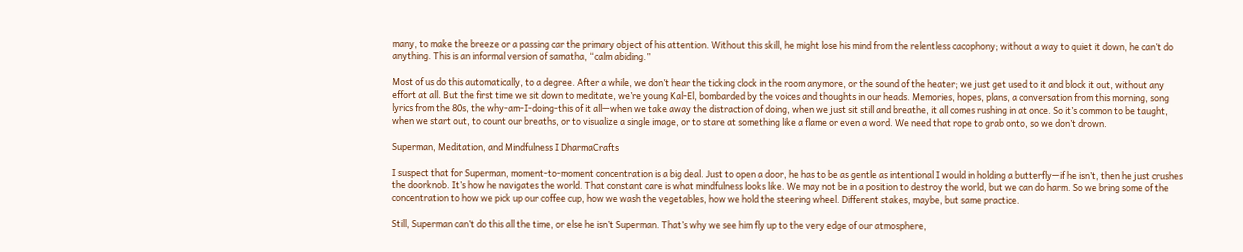many, to make the breeze or a passing car the primary object of his attention. Without this skill, he might lose his mind from the relentless cacophony; without a way to quiet it down, he can’t do anything. This is an informal version of samatha, “calm abiding.”

Most of us do this automatically, to a degree. After a while, we don’t hear the ticking clock in the room anymore, or the sound of the heater; we just get used to it and block it out, without any effort at all. But the first time we sit down to meditate, we’re young Kal-El, bombarded by the voices and thoughts in our heads. Memories, hopes, plans, a conversation from this morning, song lyrics from the 80s, the why-am-I-doing-this of it all—when we take away the distraction of doing, when we just sit still and breathe, it all comes rushing in at once. So it’s common to be taught, when we start out, to count our breaths, or to visualize a single image, or to stare at something like a flame or even a word. We need that rope to grab onto, so we don’t drown.

Superman, Meditation, and Mindfulness I DharmaCrafts

I suspect that for Superman, moment-to-moment concentration is a big deal. Just to open a door, he has to be as gentle as intentional I would in holding a butterfly—if he isn’t, then he just crushes the doorknob. It’s how he navigates the world. That constant care is what mindfulness looks like. We may not be in a position to destroy the world, but we can do harm. So we bring some of the concentration to how we pick up our coffee cup, how we wash the vegetables, how we hold the steering wheel. Different stakes, maybe, but same practice.

Still, Superman can’t do this all the time, or else he isn’t Superman. That’s why we see him fly up to the very edge of our atmosphere,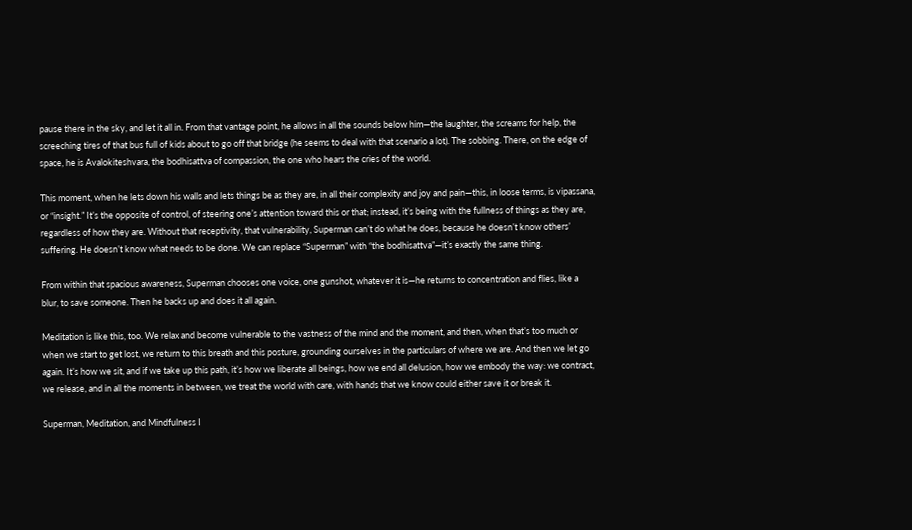pause there in the sky, and let it all in. From that vantage point, he allows in all the sounds below him—the laughter, the screams for help, the screeching tires of that bus full of kids about to go off that bridge (he seems to deal with that scenario a lot). The sobbing. There, on the edge of space, he is Avalokiteshvara, the bodhisattva of compassion, the one who hears the cries of the world.

This moment, when he lets down his walls and lets things be as they are, in all their complexity and joy and pain—this, in loose terms, is vipassana, or “insight.” It’s the opposite of control, of steering one’s attention toward this or that; instead, it’s being with the fullness of things as they are, regardless of how they are. Without that receptivity, that vulnerability, Superman can’t do what he does, because he doesn’t know others’ suffering. He doesn’t know what needs to be done. We can replace “Superman” with “the bodhisattva”—it’s exactly the same thing.

From within that spacious awareness, Superman chooses one voice, one gunshot, whatever it is—he returns to concentration and flies, like a blur, to save someone. Then he backs up and does it all again.

Meditation is like this, too. We relax and become vulnerable to the vastness of the mind and the moment, and then, when that’s too much or when we start to get lost, we return to this breath and this posture, grounding ourselves in the particulars of where we are. And then we let go again. It’s how we sit, and if we take up this path, it’s how we liberate all beings, how we end all delusion, how we embody the way: we contract, we release, and in all the moments in between, we treat the world with care, with hands that we know could either save it or break it.

Superman, Meditation, and Mindfulness I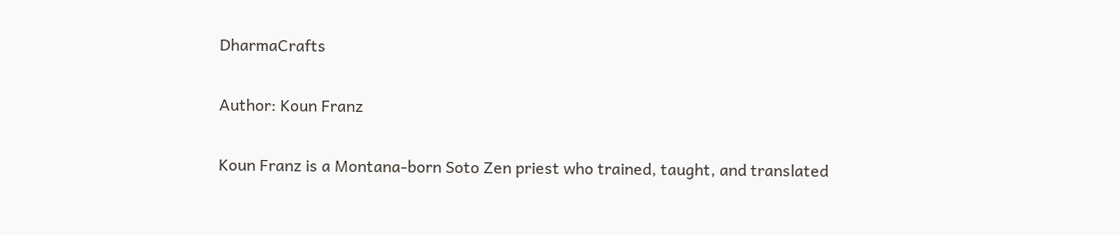DharmaCrafts

Author: Koun Franz

Koun Franz is a Montana-born Soto Zen priest who trained, taught, and translated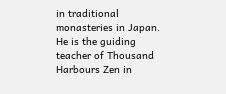in traditional monasteries in Japan. He is the guiding teacher of Thousand Harbours Zen in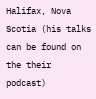Halifax, Nova Scotia (his talks can be found on the their podcast)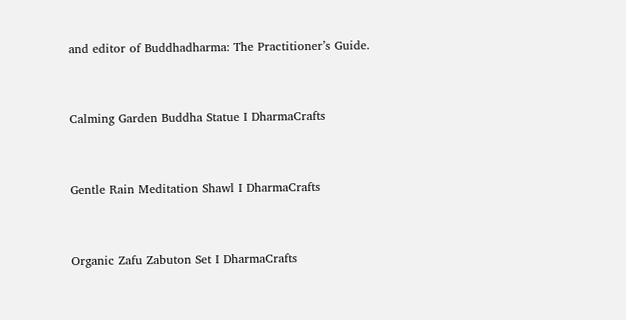and editor of Buddhadharma: The Practitioner’s Guide.


Calming Garden Buddha Statue I DharmaCrafts


Gentle Rain Meditation Shawl I DharmaCrafts


Organic Zafu Zabuton Set I DharmaCrafts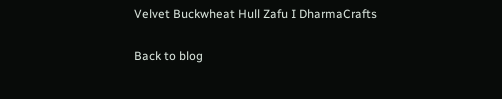Velvet Buckwheat Hull Zafu I DharmaCrafts

Back to blog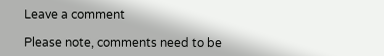Leave a comment

Please note, comments need to be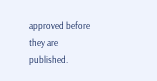approved before they are published.